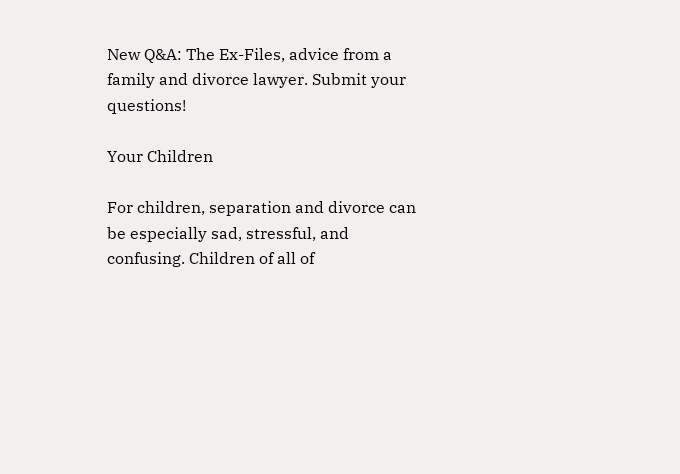New Q&A: The Ex-Files, advice from a family and divorce lawyer. Submit your questions!

Your Children

For children, separation and divorce can be especially sad, stressful, and confusing. Children of all of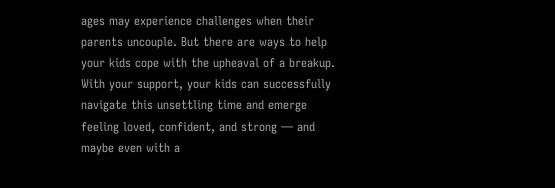ages may experience challenges when their parents uncouple. But there are ways to help your kids cope with the upheaval of a breakup. With your support, your kids can successfully navigate this unsettling time and emerge feeling loved, confident, and strong — and maybe even with a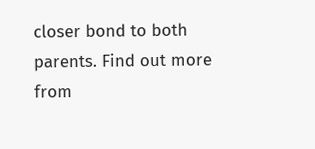closer bond to both parents. Find out more from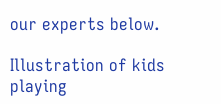our experts below.

Illustration of kids playing